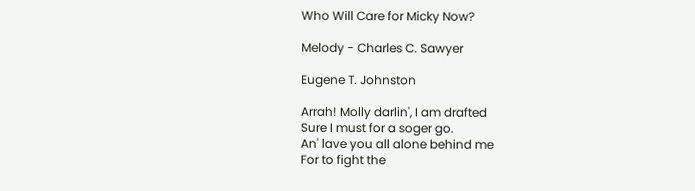Who Will Care for Micky Now?

Melody - Charles C. Sawyer

Eugene T. Johnston

Arrah! Molly darlin', I am drafted
Sure I must for a soger go.
An' lave you all alone behind me
For to fight the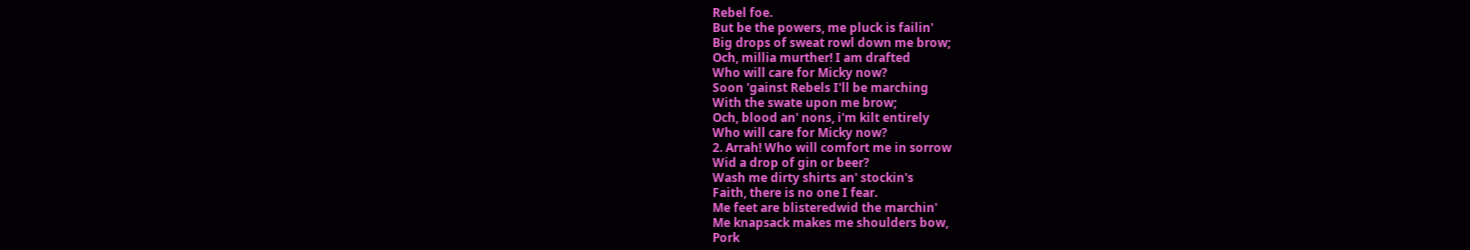Rebel foe.
But be the powers, me pluck is failin'
Big drops of sweat rowl down me brow;
Och, millia murther! I am drafted
Who will care for Micky now?
Soon 'gainst Rebels I'll be marching
With the swate upon me brow;
Och, blood an' nons, i'm kilt entirely
Who will care for Micky now?
2. Arrah! Who will comfort me in sorrow
Wid a drop of gin or beer?
Wash me dirty shirts an' stockin's
Faith, there is no one I fear.
Me feet are blisteredwid the marchin'
Me knapsack makes me shoulders bow,
Pork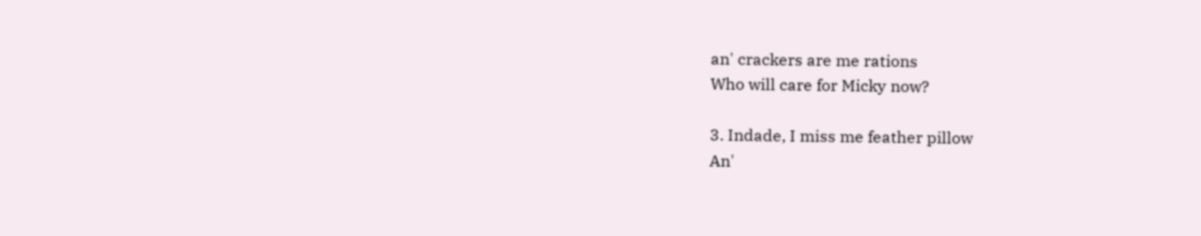an' crackers are me rations
Who will care for Micky now?

3. Indade, I miss me feather pillow
An'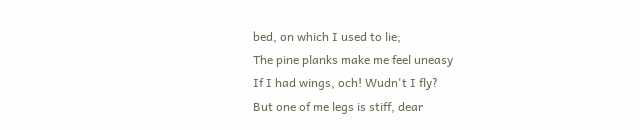bed, on which I used to lie;
The pine planks make me feel uneasy
If I had wings, och! Wudn't I fly?
But one of me legs is stiff, dear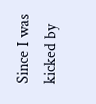Since I was kicked by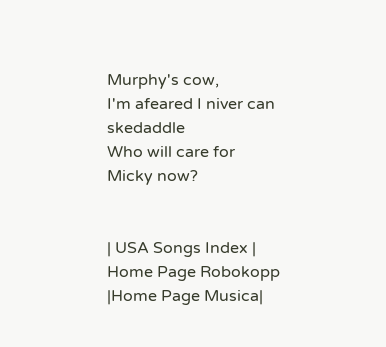Murphy's cow,
I'm afeared I niver can skedaddle
Who will care for Micky now?


| USA Songs Index | Home Page Robokopp |Home Page Musica|